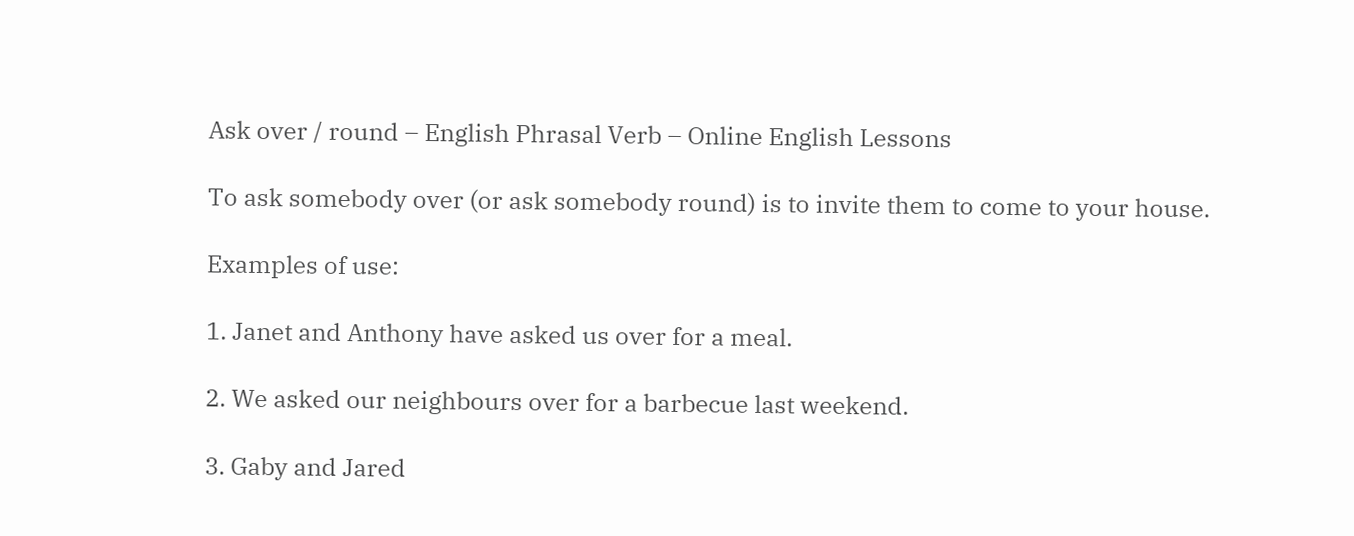Ask over / round – English Phrasal Verb – Online English Lessons

To ask somebody over (or ask somebody round) is to invite them to come to your house.

Examples of use:

1. Janet and Anthony have asked us over for a meal.

2. We asked our neighbours over for a barbecue last weekend.

3. Gaby and Jared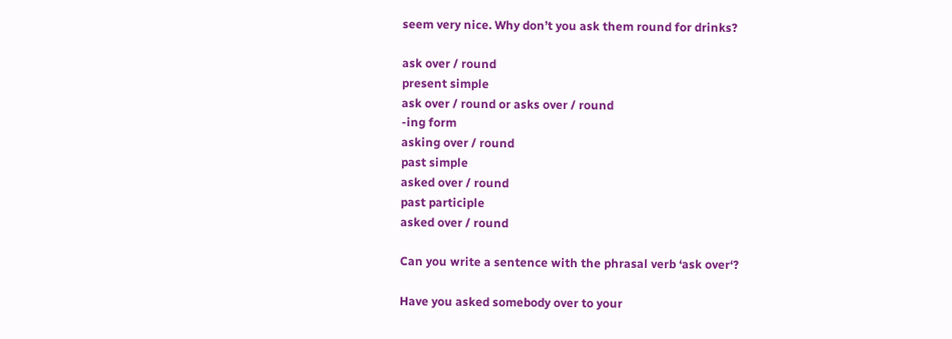seem very nice. Why don’t you ask them round for drinks?

ask over / round
present simple
ask over / round or asks over / round
-ing form
asking over / round
past simple
asked over / round
past participle
asked over / round

Can you write a sentence with the phrasal verb ‘ask over‘?

Have you asked somebody over to your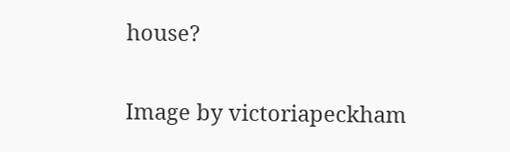house?

Image by victoriapeckham